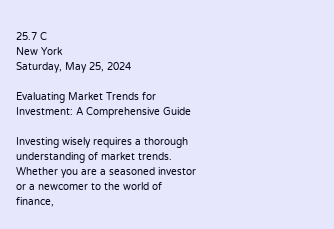25.7 C
New York
Saturday, May 25, 2024

Evaluating Market Trends for Investment: A Comprehensive Guide

Investing wisely requires a thorough understanding of market trends. Whether you are a seasoned investor or a newcomer to the world of finance,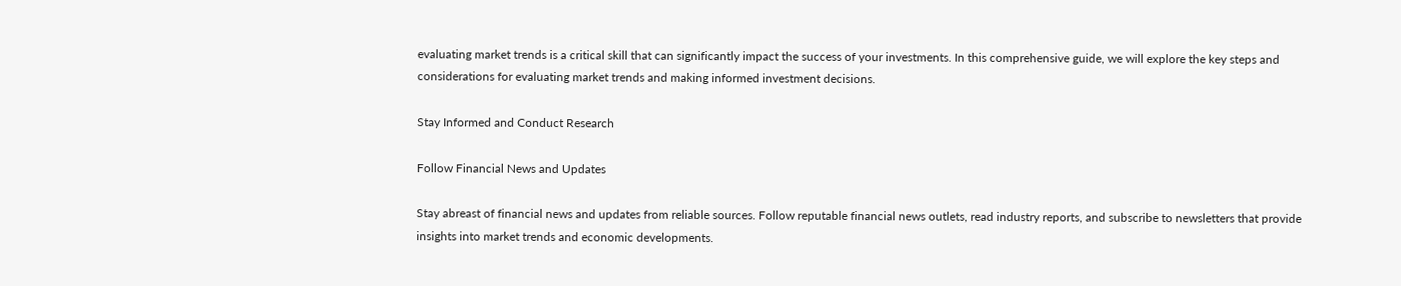evaluating market trends is a critical skill that can significantly impact the success of your investments. In this comprehensive guide, we will explore the key steps and considerations for evaluating market trends and making informed investment decisions.

Stay Informed and Conduct Research

Follow Financial News and Updates

Stay abreast of financial news and updates from reliable sources. Follow reputable financial news outlets, read industry reports, and subscribe to newsletters that provide insights into market trends and economic developments.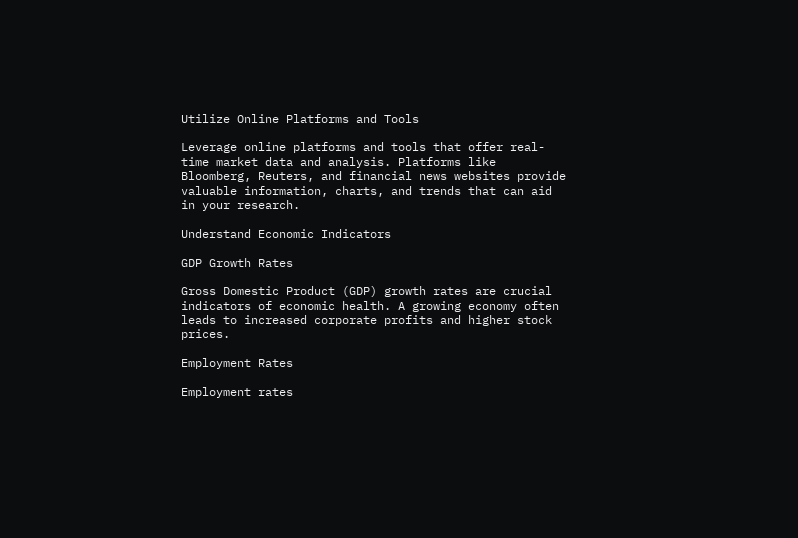Utilize Online Platforms and Tools

Leverage online platforms and tools that offer real-time market data and analysis. Platforms like Bloomberg, Reuters, and financial news websites provide valuable information, charts, and trends that can aid in your research.

Understand Economic Indicators

GDP Growth Rates

Gross Domestic Product (GDP) growth rates are crucial indicators of economic health. A growing economy often leads to increased corporate profits and higher stock prices.

Employment Rates

Employment rates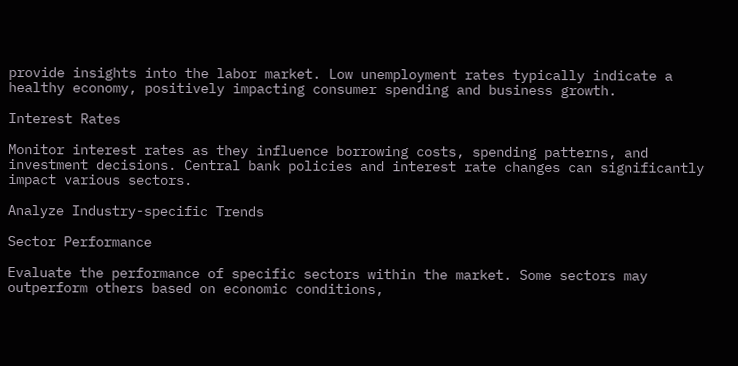provide insights into the labor market. Low unemployment rates typically indicate a healthy economy, positively impacting consumer spending and business growth.

Interest Rates

Monitor interest rates as they influence borrowing costs, spending patterns, and investment decisions. Central bank policies and interest rate changes can significantly impact various sectors.

Analyze Industry-specific Trends

Sector Performance

Evaluate the performance of specific sectors within the market. Some sectors may outperform others based on economic conditions,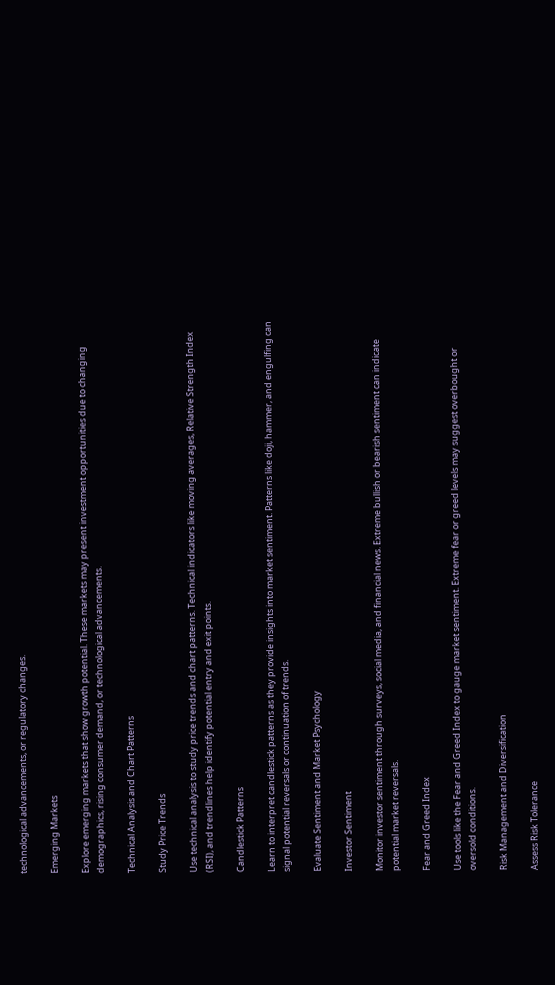technological advancements, or regulatory changes.

Emerging Markets

Explore emerging markets that show growth potential. These markets may present investment opportunities due to changing demographics, rising consumer demand, or technological advancements.

Technical Analysis and Chart Patterns

Study Price Trends

Use technical analysis to study price trends and chart patterns. Technical indicators like moving averages, Relative Strength Index (RSI), and trendlines help identify potential entry and exit points.

Candlestick Patterns

Learn to interpret candlestick patterns as they provide insights into market sentiment. Patterns like doji, hammer, and engulfing can signal potential reversals or continuation of trends.

Evaluate Sentiment and Market Psychology

Investor Sentiment

Monitor investor sentiment through surveys, social media, and financial news. Extreme bullish or bearish sentiment can indicate potential market reversals.

Fear and Greed Index

Use tools like the Fear and Greed Index to gauge market sentiment. Extreme fear or greed levels may suggest overbought or oversold conditions.

Risk Management and Diversification

Assess Risk Tolerance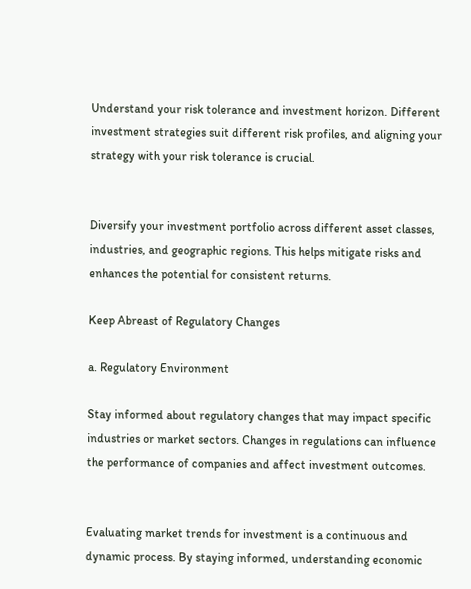Understand your risk tolerance and investment horizon. Different investment strategies suit different risk profiles, and aligning your strategy with your risk tolerance is crucial.


Diversify your investment portfolio across different asset classes, industries, and geographic regions. This helps mitigate risks and enhances the potential for consistent returns.

Keep Abreast of Regulatory Changes

a. Regulatory Environment

Stay informed about regulatory changes that may impact specific industries or market sectors. Changes in regulations can influence the performance of companies and affect investment outcomes.


Evaluating market trends for investment is a continuous and dynamic process. By staying informed, understanding economic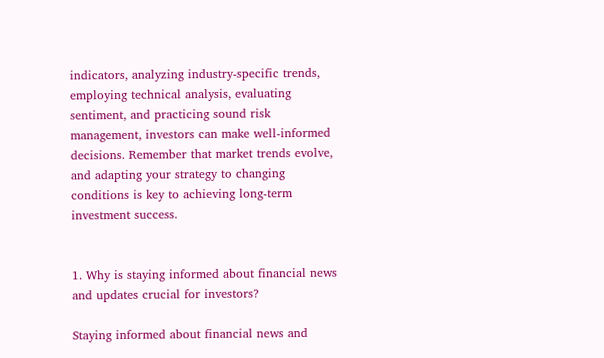indicators, analyzing industry-specific trends, employing technical analysis, evaluating sentiment, and practicing sound risk management, investors can make well-informed decisions. Remember that market trends evolve, and adapting your strategy to changing conditions is key to achieving long-term investment success.


1. Why is staying informed about financial news and updates crucial for investors?

Staying informed about financial news and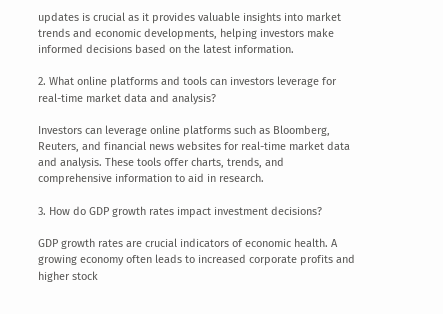updates is crucial as it provides valuable insights into market trends and economic developments, helping investors make informed decisions based on the latest information.

2. What online platforms and tools can investors leverage for real-time market data and analysis?

Investors can leverage online platforms such as Bloomberg, Reuters, and financial news websites for real-time market data and analysis. These tools offer charts, trends, and comprehensive information to aid in research.

3. How do GDP growth rates impact investment decisions?

GDP growth rates are crucial indicators of economic health. A growing economy often leads to increased corporate profits and higher stock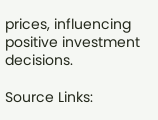prices, influencing positive investment decisions.

Source Links: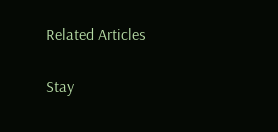Related Articles

Stay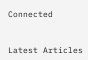Connected


Latest Articles